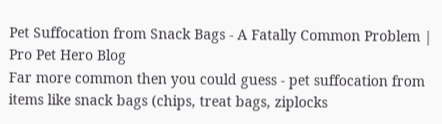Pet Suffocation from Snack Bags - A Fatally Common Problem | Pro Pet Hero Blog
Far more common then you could guess - pet suffocation from items like snack bags (chips, treat bags, ziplocks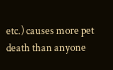etc.) causes more pet death than anyone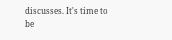discusses. It's time to be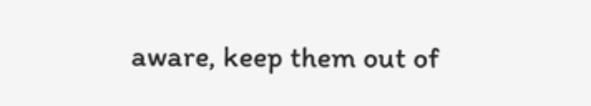aware, keep them out of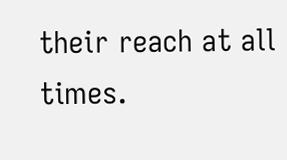their reach at all times.